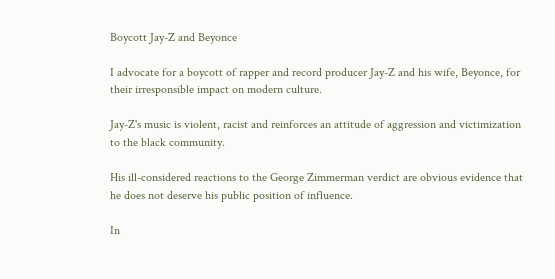Boycott Jay-Z and Beyonce

I advocate for a boycott of rapper and record producer Jay-Z and his wife, Beyonce, for their irresponsible impact on modern culture.

Jay-Z's music is violent, racist and reinforces an attitude of aggression and victimization to the black community.

His ill-considered reactions to the George Zimmerman verdict are obvious evidence that he does not deserve his public position of influence.

In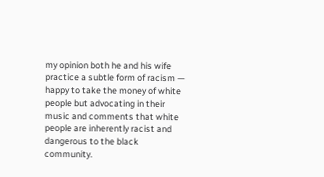my opinion both he and his wife practice a subtle form of racism — happy to take the money of white people but advocating in their music and comments that white people are inherently racist and dangerous to the black community.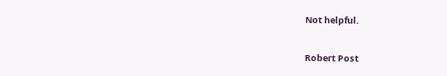Not helpful.

Robert Post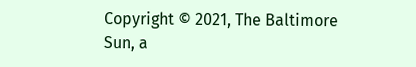Copyright © 2021, The Baltimore Sun, a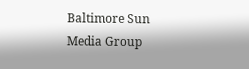Baltimore Sun Media Group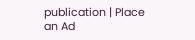publication | Place an Ad